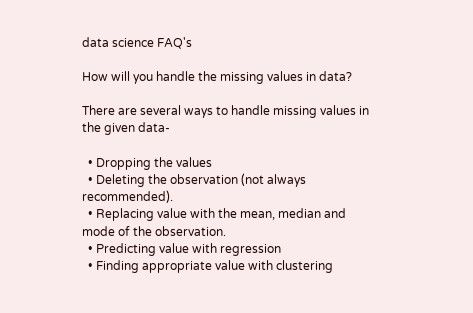data science FAQ's

How will you handle the missing values in data?

There are several ways to handle missing values in the given data-

  • Dropping the values
  • Deleting the observation (not always recommended).
  • Replacing value with the mean, median and mode of the observation.
  • Predicting value with regression
  • Finding appropriate value with clustering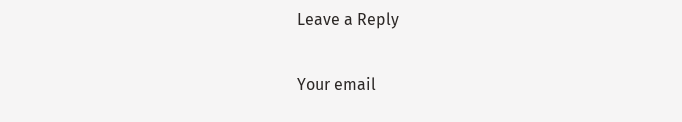Leave a Reply

Your email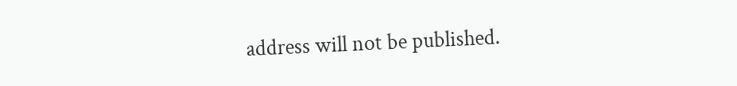address will not be published.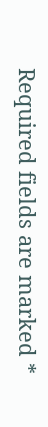Required fields are marked *